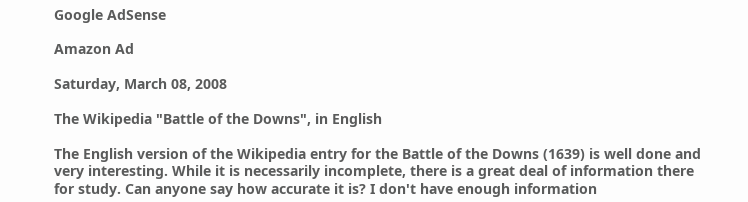Google AdSense

Amazon Ad

Saturday, March 08, 2008

The Wikipedia "Battle of the Downs", in English

The English version of the Wikipedia entry for the Battle of the Downs (1639) is well done and very interesting. While it is necessarily incomplete, there is a great deal of information there for study. Can anyone say how accurate it is? I don't have enough information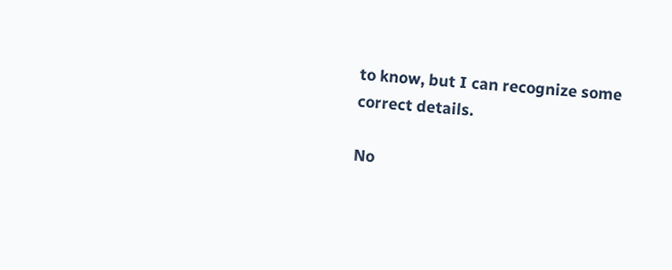to know, but I can recognize some correct details.

No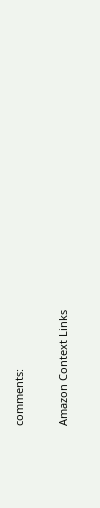comments:

Amazon Context Links